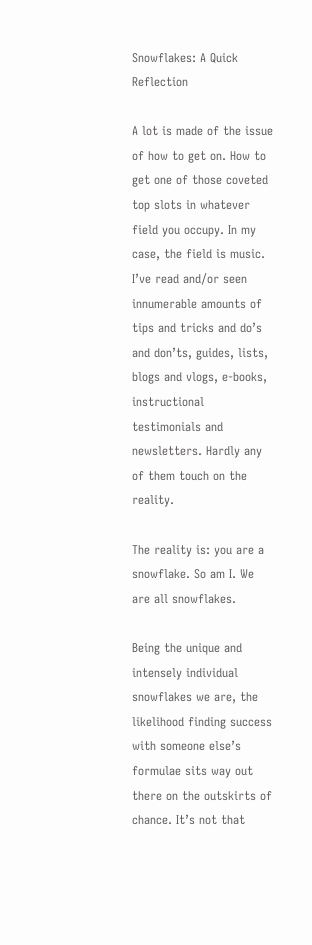Snowflakes: A Quick Reflection

A lot is made of the issue of how to get on. How to get one of those coveted top slots in whatever field you occupy. In my case, the field is music. I’ve read and/or seen innumerable amounts of tips and tricks and do’s and don’ts, guides, lists, blogs and vlogs, e-books, instructional testimonials and newsletters. Hardly any of them touch on the reality.

The reality is: you are a snowflake. So am I. We are all snowflakes.

Being the unique and intensely individual snowflakes we are, the likelihood finding success with someone else’s formulae sits way out there on the outskirts of chance. It’s not that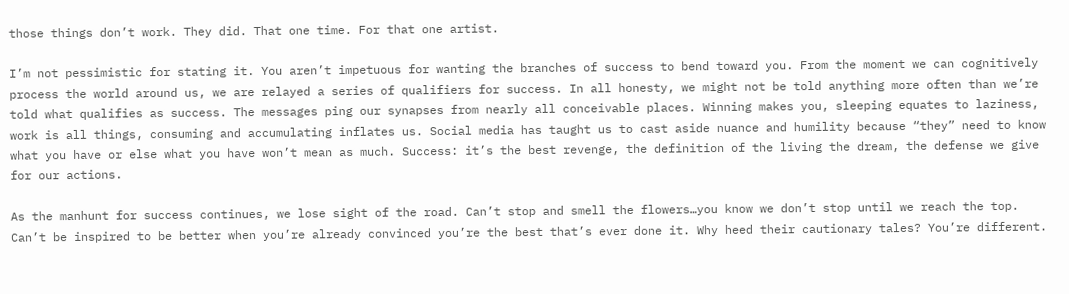those things don’t work. They did. That one time. For that one artist.

I’m not pessimistic for stating it. You aren’t impetuous for wanting the branches of success to bend toward you. From the moment we can cognitively process the world around us, we are relayed a series of qualifiers for success. In all honesty, we might not be told anything more often than we’re told what qualifies as success. The messages ping our synapses from nearly all conceivable places. Winning makes you, sleeping equates to laziness, work is all things, consuming and accumulating inflates us. Social media has taught us to cast aside nuance and humility because “they” need to know what you have or else what you have won’t mean as much. Success: it’s the best revenge, the definition of the living the dream, the defense we give for our actions.

As the manhunt for success continues, we lose sight of the road. Can’t stop and smell the flowers…you know we don’t stop until we reach the top. Can’t be inspired to be better when you’re already convinced you’re the best that’s ever done it. Why heed their cautionary tales? You’re different.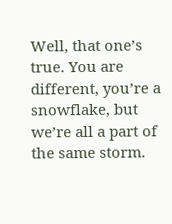Well, that one’s true. You are different, you’re a snowflake, but we’re all a part of the same storm.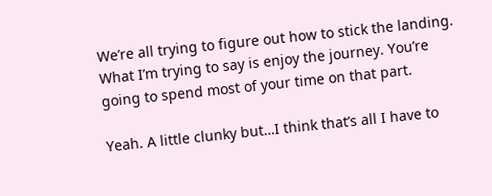We’re all trying to figure out how to stick the landing. What I’m trying to say is enjoy the journey. You’re going to spend most of your time on that part.

Yeah. A little clunky but…I think that’s all I have to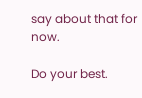say about that for now.

Do your best.